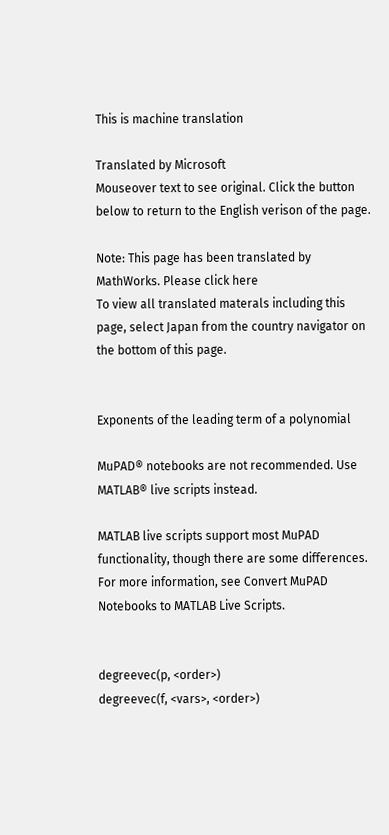This is machine translation

Translated by Microsoft
Mouseover text to see original. Click the button below to return to the English verison of the page.

Note: This page has been translated by MathWorks. Please click here
To view all translated materals including this page, select Japan from the country navigator on the bottom of this page.


Exponents of the leading term of a polynomial

MuPAD® notebooks are not recommended. Use MATLAB® live scripts instead.

MATLAB live scripts support most MuPAD functionality, though there are some differences. For more information, see Convert MuPAD Notebooks to MATLAB Live Scripts.


degreevec(p, <order>)
degreevec(f, <vars>, <order>)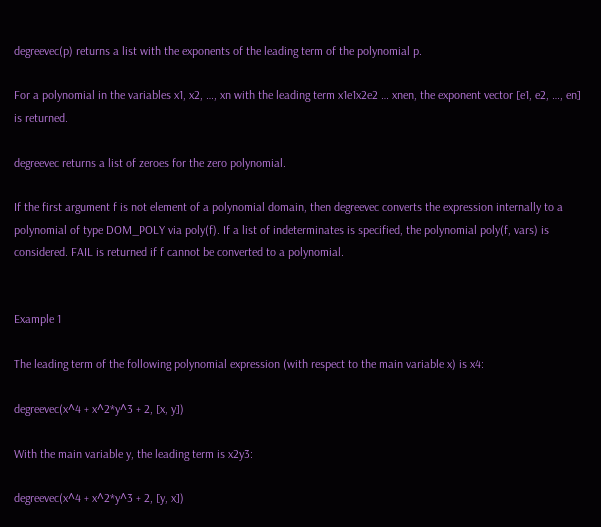degreevec(p) returns a list with the exponents of the leading term of the polynomial p.

For a polynomial in the variables x1, x2, …, xn with the leading term x1e1x2e2 … xnen, the exponent vector [e1, e2, …, en] is returned.

degreevec returns a list of zeroes for the zero polynomial.

If the first argument f is not element of a polynomial domain, then degreevec converts the expression internally to a polynomial of type DOM_POLY via poly(f). If a list of indeterminates is specified, the polynomial poly(f, vars) is considered. FAIL is returned if f cannot be converted to a polynomial.


Example 1

The leading term of the following polynomial expression (with respect to the main variable x) is x4:

degreevec(x^4 + x^2*y^3 + 2, [x, y])

With the main variable y, the leading term is x2y3:

degreevec(x^4 + x^2*y^3 + 2, [y, x])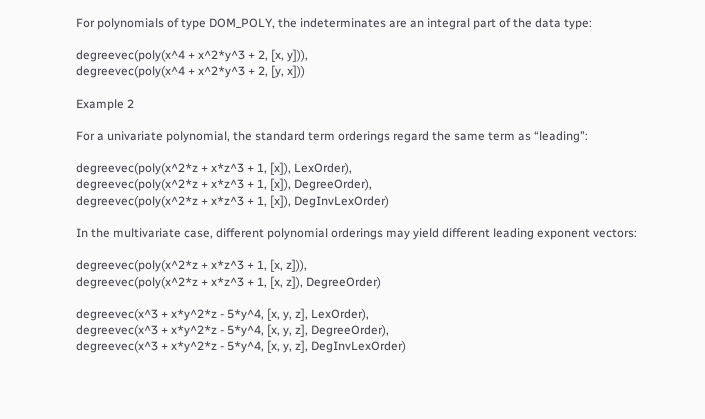For polynomials of type DOM_POLY, the indeterminates are an integral part of the data type:

degreevec(poly(x^4 + x^2*y^3 + 2, [x, y])),
degreevec(poly(x^4 + x^2*y^3 + 2, [y, x]))

Example 2

For a univariate polynomial, the standard term orderings regard the same term as “leading”:

degreevec(poly(x^2*z + x*z^3 + 1, [x]), LexOrder),
degreevec(poly(x^2*z + x*z^3 + 1, [x]), DegreeOrder),
degreevec(poly(x^2*z + x*z^3 + 1, [x]), DegInvLexOrder)

In the multivariate case, different polynomial orderings may yield different leading exponent vectors:

degreevec(poly(x^2*z + x*z^3 + 1, [x, z])),
degreevec(poly(x^2*z + x*z^3 + 1, [x, z]), DegreeOrder)

degreevec(x^3 + x*y^2*z - 5*y^4, [x, y, z], LexOrder),
degreevec(x^3 + x*y^2*z - 5*y^4, [x, y, z], DegreeOrder),
degreevec(x^3 + x*y^2*z - 5*y^4, [x, y, z], DegInvLexOrder)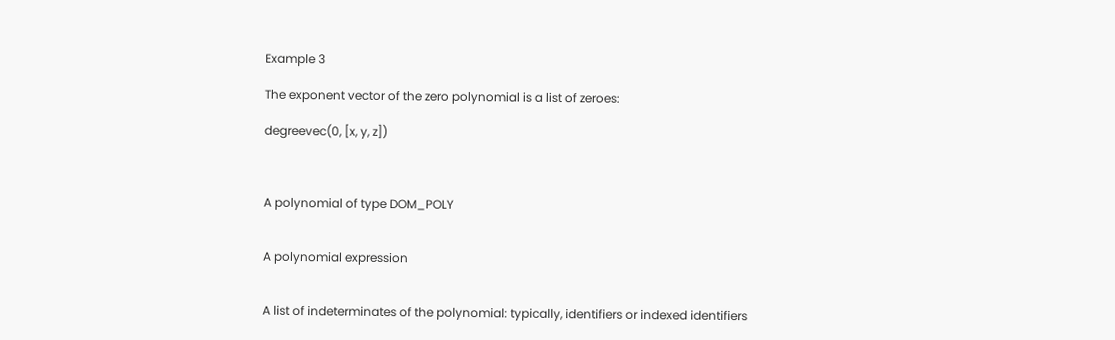Example 3

The exponent vector of the zero polynomial is a list of zeroes:

degreevec(0, [x, y, z])



A polynomial of type DOM_POLY


A polynomial expression


A list of indeterminates of the polynomial: typically, identifiers or indexed identifiers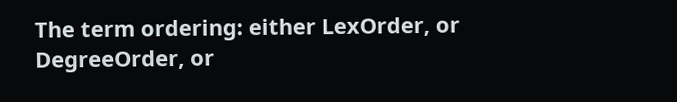The term ordering: either LexOrder, or DegreeOrder, or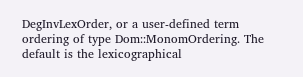DegInvLexOrder, or a user-defined term ordering of type Dom::MonomOrdering. The default is the lexicographical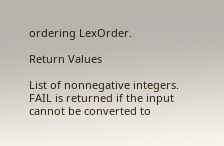ordering LexOrder.

Return Values

List of nonnegative integers. FAIL is returned if the input cannot be converted to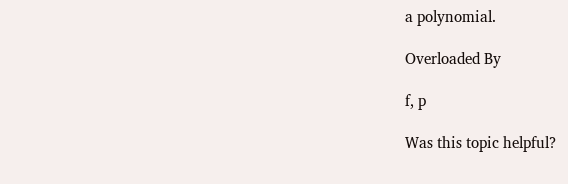a polynomial.

Overloaded By

f, p

Was this topic helpful?